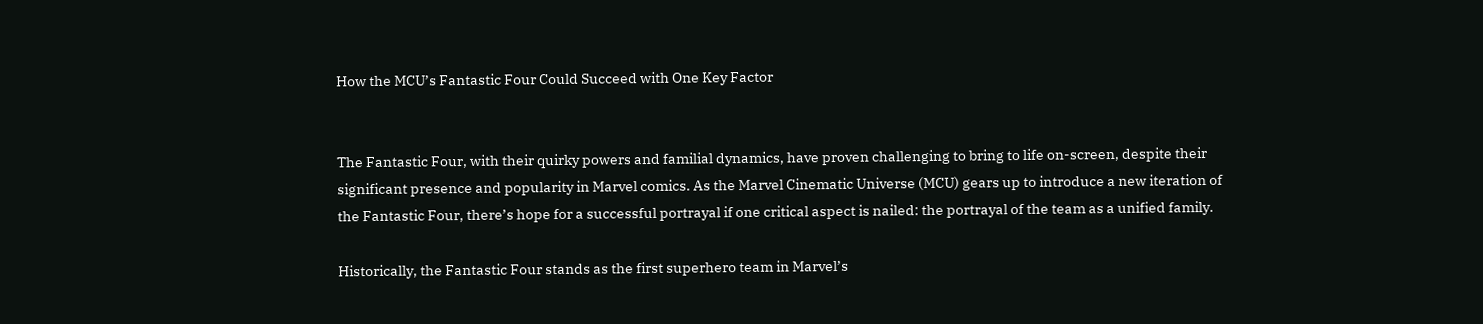How the MCU’s Fantastic Four Could Succeed with One Key Factor


The Fantastic Four, with their quirky powers and familial dynamics, have proven challenging to bring to life on-screen, despite their significant presence and popularity in Marvel comics. As the Marvel Cinematic Universe (MCU) gears up to introduce a new iteration of the Fantastic Four, there’s hope for a successful portrayal if one critical aspect is nailed: the portrayal of the team as a unified family.

Historically, the Fantastic Four stands as the first superhero team in Marvel’s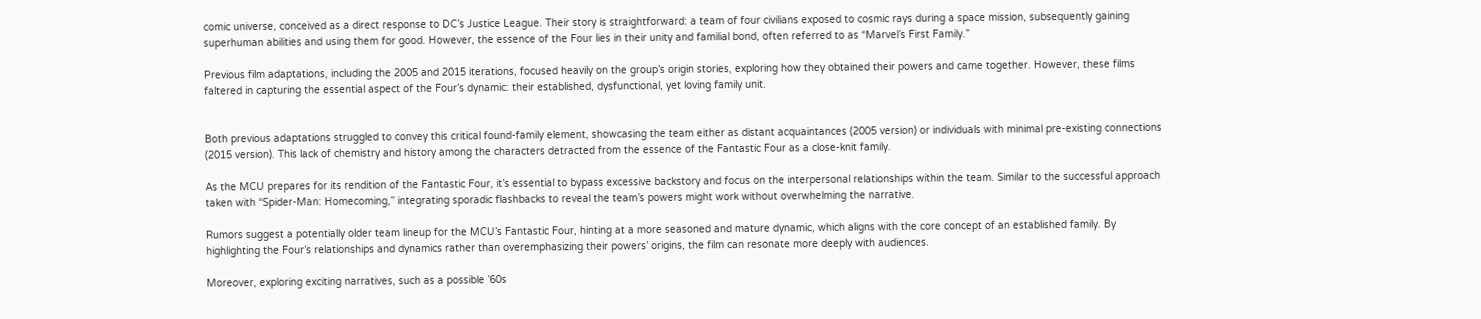comic universe, conceived as a direct response to DC’s Justice League. Their story is straightforward: a team of four civilians exposed to cosmic rays during a space mission, subsequently gaining superhuman abilities and using them for good. However, the essence of the Four lies in their unity and familial bond, often referred to as “Marvel’s First Family.”

Previous film adaptations, including the 2005 and 2015 iterations, focused heavily on the group’s origin stories, exploring how they obtained their powers and came together. However, these films faltered in capturing the essential aspect of the Four’s dynamic: their established, dysfunctional, yet loving family unit.


Both previous adaptations struggled to convey this critical found-family element, showcasing the team either as distant acquaintances (2005 version) or individuals with minimal pre-existing connections (2015 version). This lack of chemistry and history among the characters detracted from the essence of the Fantastic Four as a close-knit family.

As the MCU prepares for its rendition of the Fantastic Four, it’s essential to bypass excessive backstory and focus on the interpersonal relationships within the team. Similar to the successful approach taken with “Spider-Man: Homecoming,” integrating sporadic flashbacks to reveal the team’s powers might work without overwhelming the narrative.

Rumors suggest a potentially older team lineup for the MCU’s Fantastic Four, hinting at a more seasoned and mature dynamic, which aligns with the core concept of an established family. By highlighting the Four’s relationships and dynamics rather than overemphasizing their powers’ origins, the film can resonate more deeply with audiences.

Moreover, exploring exciting narratives, such as a possible ’60s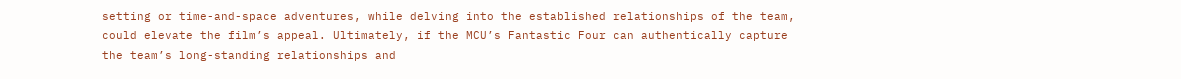setting or time-and-space adventures, while delving into the established relationships of the team, could elevate the film’s appeal. Ultimately, if the MCU’s Fantastic Four can authentically capture the team’s long-standing relationships and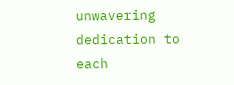unwavering dedication to each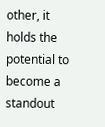other, it holds the potential to become a standout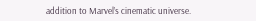addition to Marvel’s cinematic universe.